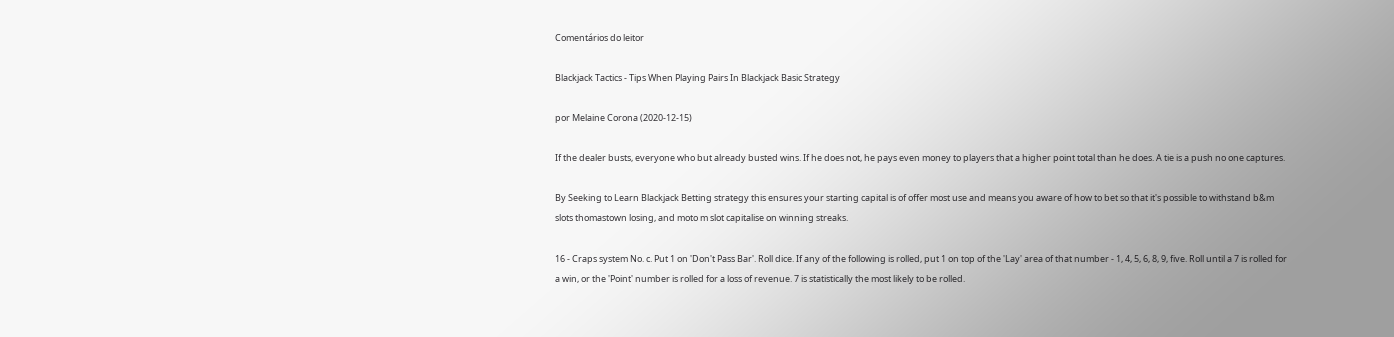Comentários do leitor

Blackjack Tactics - Tips When Playing Pairs In Blackjack Basic Strategy

por Melaine Corona (2020-12-15)

If the dealer busts, everyone who but already busted wins. If he does not, he pays even money to players that a higher point total than he does. A tie is a push no one captures.

By Seeking to Learn Blackjack Betting strategy this ensures your starting capital is of offer most use and means you aware of how to bet so that it's possible to withstand b&m slots thomastown losing, and moto m slot capitalise on winning streaks.

16 - Craps system No. c. Put 1 on 'Don't Pass Bar'. Roll dice. If any of the following is rolled, put 1 on top of the 'Lay' area of that number - 1, 4, 5, 6, 8, 9, five. Roll until a 7 is rolled for a win, or the 'Point' number is rolled for a loss of revenue. 7 is statistically the most likely to be rolled.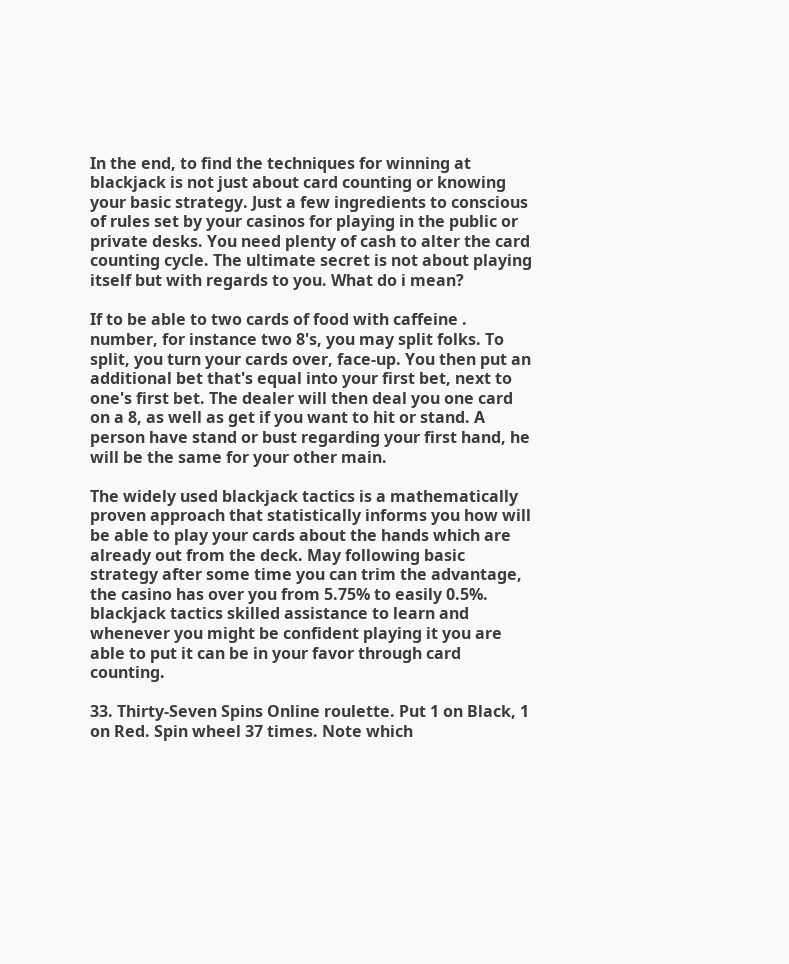In the end, to find the techniques for winning at blackjack is not just about card counting or knowing your basic strategy. Just a few ingredients to conscious of rules set by your casinos for playing in the public or private desks. You need plenty of cash to alter the card counting cycle. The ultimate secret is not about playing itself but with regards to you. What do i mean?

If to be able to two cards of food with caffeine . number, for instance two 8's, you may split folks. To split, you turn your cards over, face-up. You then put an additional bet that's equal into your first bet, next to one's first bet. The dealer will then deal you one card on a 8, as well as get if you want to hit or stand. A person have stand or bust regarding your first hand, he will be the same for your other main.

The widely used blackjack tactics is a mathematically proven approach that statistically informs you how will be able to play your cards about the hands which are already out from the deck. May following basic strategy after some time you can trim the advantage, the casino has over you from 5.75% to easily 0.5%. blackjack tactics skilled assistance to learn and whenever you might be confident playing it you are able to put it can be in your favor through card counting.

33. Thirty-Seven Spins Online roulette. Put 1 on Black, 1 on Red. Spin wheel 37 times. Note which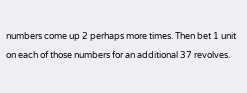numbers come up 2 perhaps more times. Then bet 1 unit on each of those numbers for an additional 37 revolves.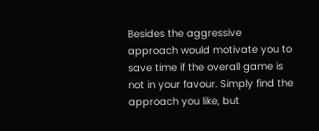Besides the aggressive approach would motivate you to save time if the overall game is not in your favour. Simply find the approach you like, but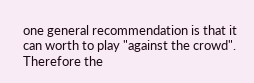one general recommendation is that it can worth to play "against the crowd". Therefore the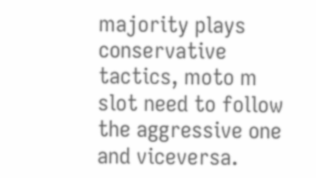majority plays conservative tactics, moto m slot need to follow the aggressive one and viceversa.